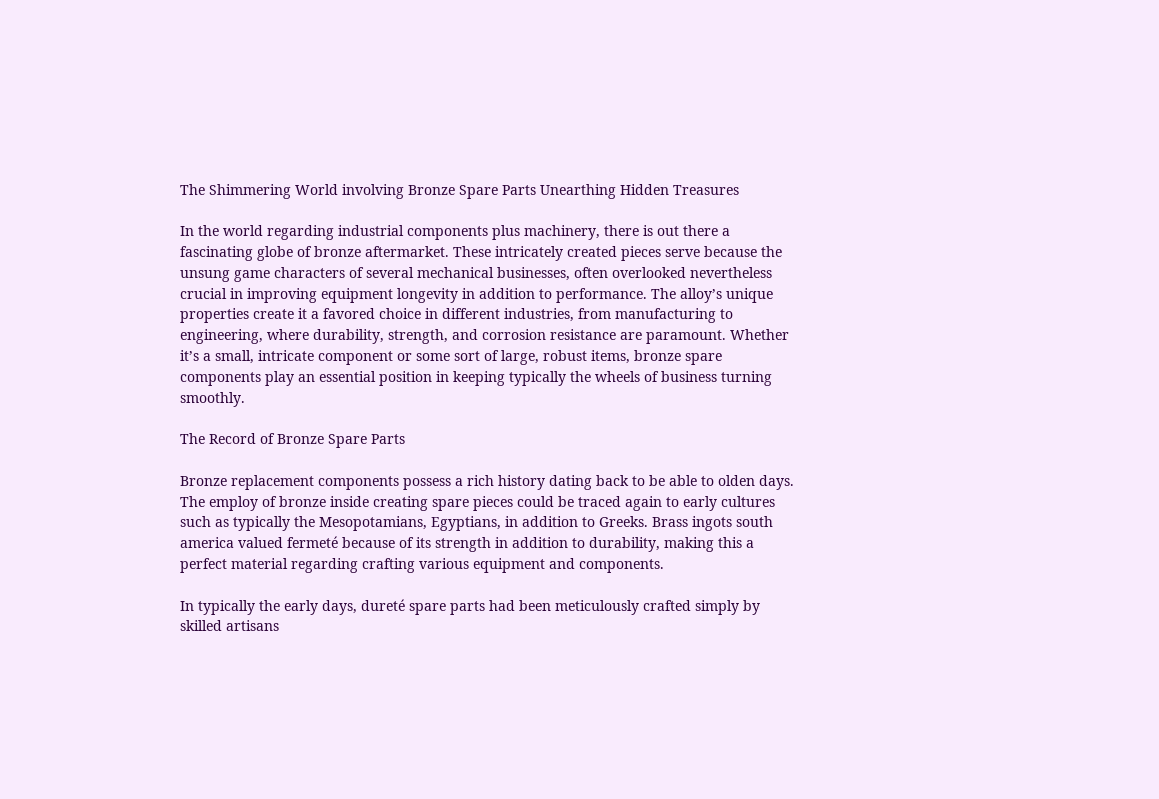The Shimmering World involving Bronze Spare Parts Unearthing Hidden Treasures

In the world regarding industrial components plus machinery, there is out there a fascinating globe of bronze aftermarket. These intricately created pieces serve because the unsung game characters of several mechanical businesses, often overlooked nevertheless crucial in improving equipment longevity in addition to performance. The alloy’s unique properties create it a favored choice in different industries, from manufacturing to engineering, where durability, strength, and corrosion resistance are paramount. Whether it’s a small, intricate component or some sort of large, robust items, bronze spare components play an essential position in keeping typically the wheels of business turning smoothly.

The Record of Bronze Spare Parts

Bronze replacement components possess a rich history dating back to be able to olden days. The employ of bronze inside creating spare pieces could be traced again to early cultures such as typically the Mesopotamians, Egyptians, in addition to Greeks. Brass ingots south america valued fermeté because of its strength in addition to durability, making this a perfect material regarding crafting various equipment and components.

In typically the early days, dureté spare parts had been meticulously crafted simply by skilled artisans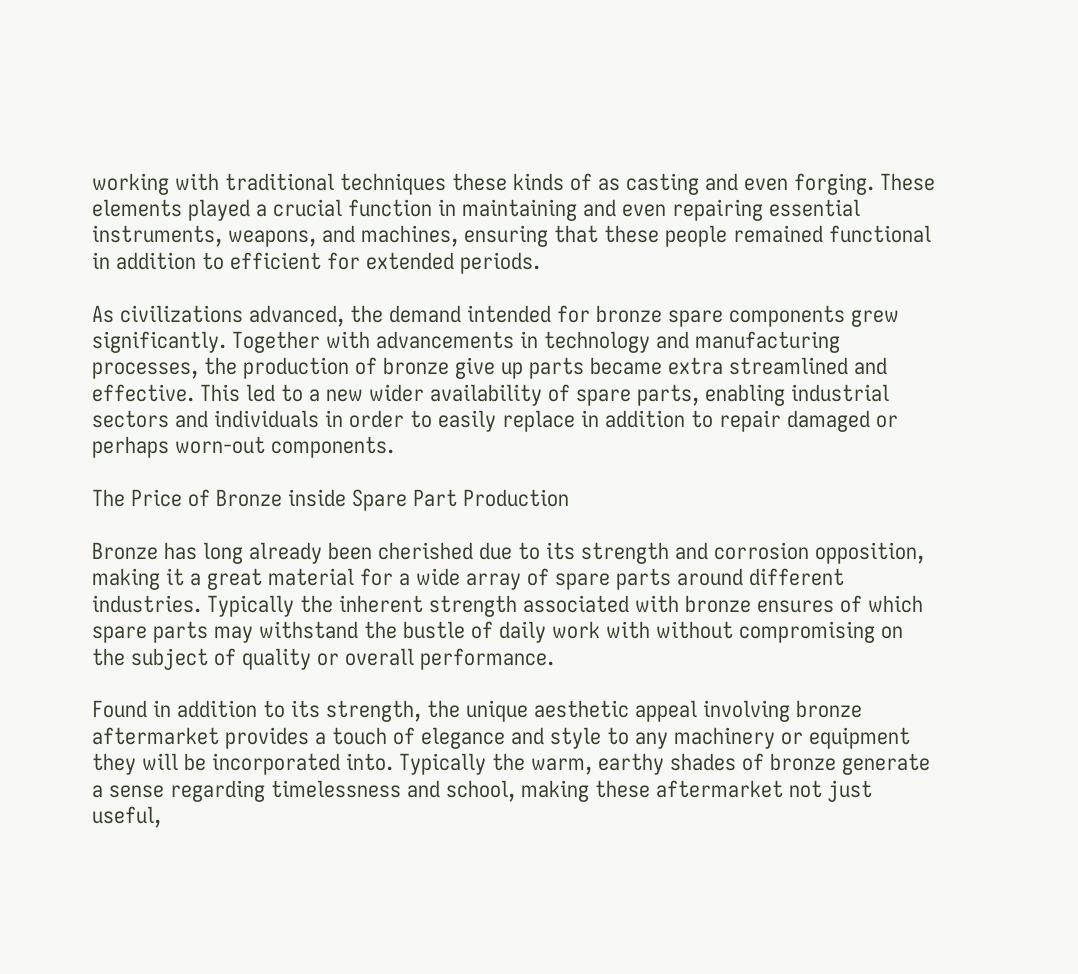working with traditional techniques these kinds of as casting and even forging. These elements played a crucial function in maintaining and even repairing essential instruments, weapons, and machines, ensuring that these people remained functional in addition to efficient for extended periods.

As civilizations advanced, the demand intended for bronze spare components grew significantly. Together with advancements in technology and manufacturing processes, the production of bronze give up parts became extra streamlined and effective. This led to a new wider availability of spare parts, enabling industrial sectors and individuals in order to easily replace in addition to repair damaged or perhaps worn-out components.

The Price of Bronze inside Spare Part Production

Bronze has long already been cherished due to its strength and corrosion opposition, making it a great material for a wide array of spare parts around different industries. Typically the inherent strength associated with bronze ensures of which spare parts may withstand the bustle of daily work with without compromising on the subject of quality or overall performance.

Found in addition to its strength, the unique aesthetic appeal involving bronze aftermarket provides a touch of elegance and style to any machinery or equipment they will be incorporated into. Typically the warm, earthy shades of bronze generate a sense regarding timelessness and school, making these aftermarket not just useful,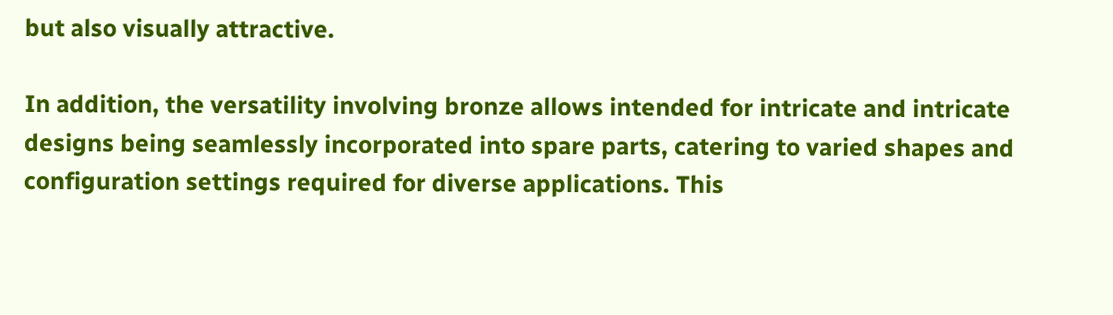but also visually attractive.

In addition, the versatility involving bronze allows intended for intricate and intricate designs being seamlessly incorporated into spare parts, catering to varied shapes and configuration settings required for diverse applications. This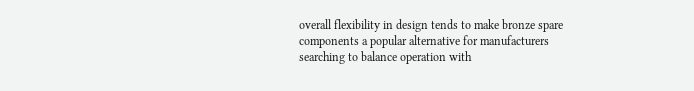overall flexibility in design tends to make bronze spare components a popular alternative for manufacturers searching to balance operation with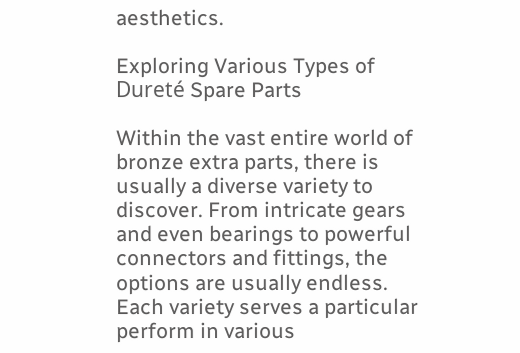aesthetics.

Exploring Various Types of Dureté Spare Parts

Within the vast entire world of bronze extra parts, there is usually a diverse variety to discover. From intricate gears and even bearings to powerful connectors and fittings, the options are usually endless. Each variety serves a particular perform in various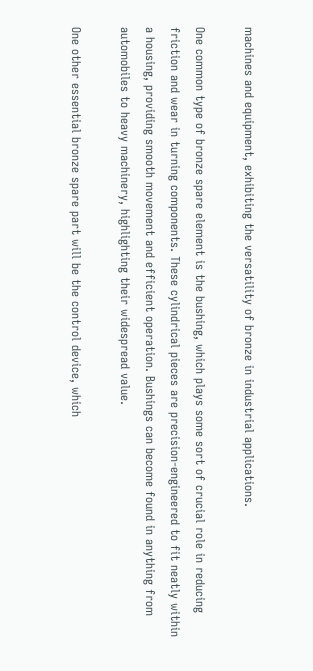machines and equipment, exhibiting the versatility of bronze in industrial applications.

One common type of bronze spare element is the bushing, which plays some sort of crucial role in reducing friction and wear in turning components. These cylindrical pieces are precision-engineered to fit neatly within a housing, providing smooth movement and efficient operation. Bushings can become found in anything from automobiles to heavy machinery, highlighting their widespread value.

One other essential bronze spare part will be the control device, which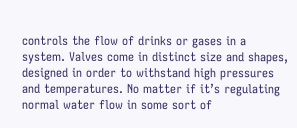controls the flow of drinks or gases in a system. Valves come in distinct size and shapes, designed in order to withstand high pressures and temperatures. No matter if it’s regulating normal water flow in some sort of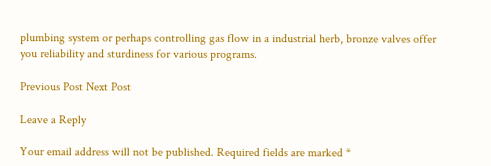plumbing system or perhaps controlling gas flow in a industrial herb, bronze valves offer you reliability and sturdiness for various programs.

Previous Post Next Post

Leave a Reply

Your email address will not be published. Required fields are marked *